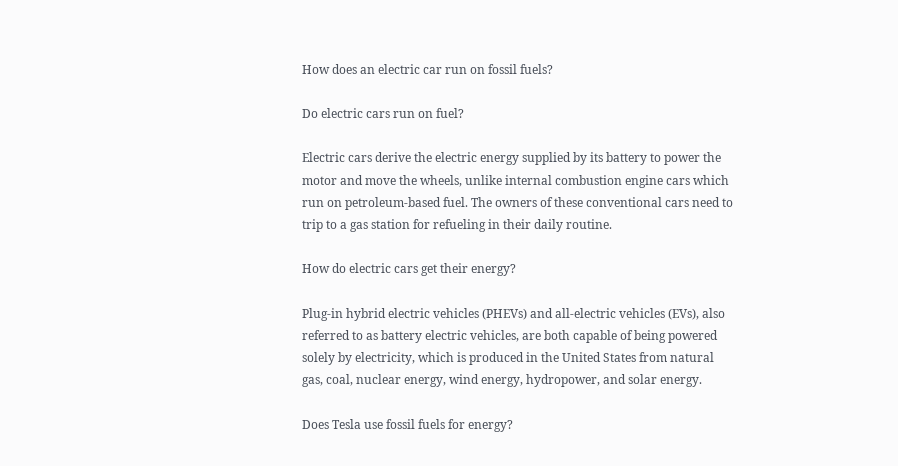How does an electric car run on fossil fuels?

Do electric cars run on fuel?

Electric cars derive the electric energy supplied by its battery to power the motor and move the wheels, unlike internal combustion engine cars which run on petroleum-based fuel. The owners of these conventional cars need to trip to a gas station for refueling in their daily routine.

How do electric cars get their energy?

Plug-in hybrid electric vehicles (PHEVs) and all-electric vehicles (EVs), also referred to as battery electric vehicles, are both capable of being powered solely by electricity, which is produced in the United States from natural gas, coal, nuclear energy, wind energy, hydropower, and solar energy.

Does Tesla use fossil fuels for energy?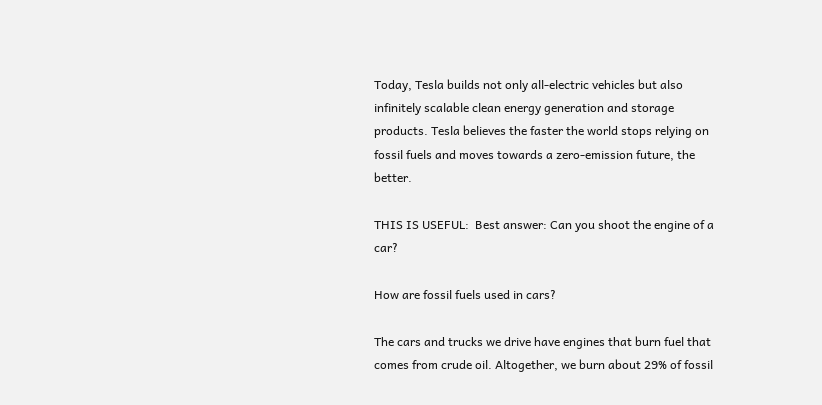Today, Tesla builds not only all-electric vehicles but also infinitely scalable clean energy generation and storage products. Tesla believes the faster the world stops relying on fossil fuels and moves towards a zero-emission future, the better.

THIS IS USEFUL:  Best answer: Can you shoot the engine of a car?

How are fossil fuels used in cars?

The cars and trucks we drive have engines that burn fuel that comes from crude oil. Altogether, we burn about 29% of fossil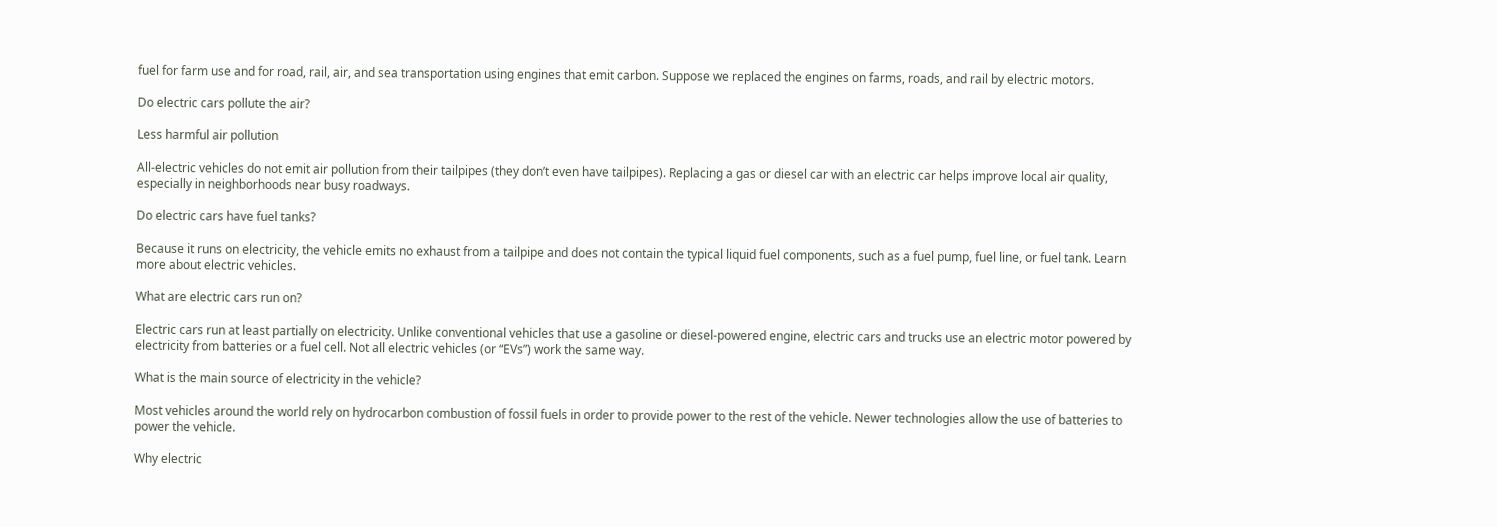fuel for farm use and for road, rail, air, and sea transportation using engines that emit carbon. Suppose we replaced the engines on farms, roads, and rail by electric motors.

Do electric cars pollute the air?

Less harmful air pollution

All-electric vehicles do not emit air pollution from their tailpipes (they don’t even have tailpipes). Replacing a gas or diesel car with an electric car helps improve local air quality, especially in neighborhoods near busy roadways.

Do electric cars have fuel tanks?

Because it runs on electricity, the vehicle emits no exhaust from a tailpipe and does not contain the typical liquid fuel components, such as a fuel pump, fuel line, or fuel tank. Learn more about electric vehicles.

What are electric cars run on?

Electric cars run at least partially on electricity. Unlike conventional vehicles that use a gasoline or diesel-powered engine, electric cars and trucks use an electric motor powered by electricity from batteries or a fuel cell. Not all electric vehicles (or “EVs”) work the same way.

What is the main source of electricity in the vehicle?

Most vehicles around the world rely on hydrocarbon combustion of fossil fuels in order to provide power to the rest of the vehicle. Newer technologies allow the use of batteries to power the vehicle.

Why electric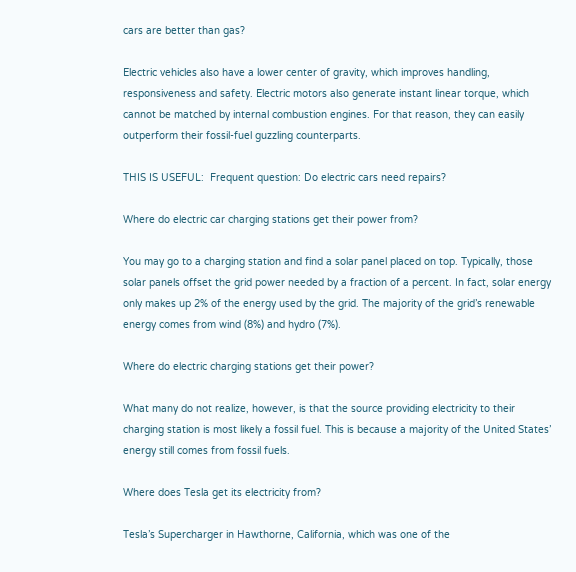cars are better than gas?

Electric vehicles also have a lower center of gravity, which improves handling, responsiveness and safety. Electric motors also generate instant linear torque, which cannot be matched by internal combustion engines. For that reason, they can easily outperform their fossil-fuel guzzling counterparts.

THIS IS USEFUL:  Frequent question: Do electric cars need repairs?

Where do electric car charging stations get their power from?

You may go to a charging station and find a solar panel placed on top. Typically, those solar panels offset the grid power needed by a fraction of a percent. In fact, solar energy only makes up 2% of the energy used by the grid. The majority of the grid’s renewable energy comes from wind (8%) and hydro (7%).

Where do electric charging stations get their power?

What many do not realize, however, is that the source providing electricity to their charging station is most likely a fossil fuel. This is because a majority of the United States’ energy still comes from fossil fuels.

Where does Tesla get its electricity from?

Tesla’s Supercharger in Hawthorne, California, which was one of the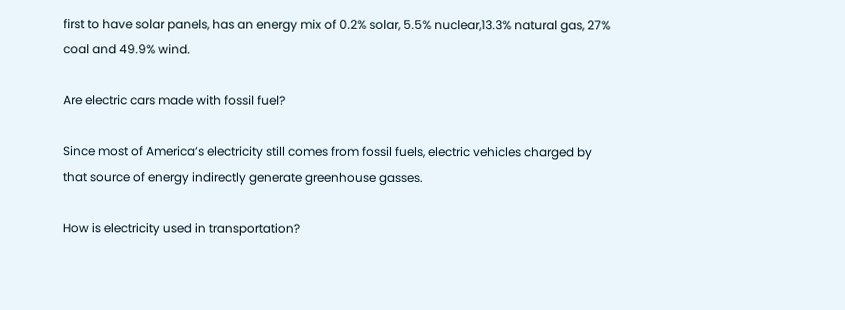first to have solar panels, has an energy mix of 0.2% solar, 5.5% nuclear,13.3% natural gas, 27% coal and 49.9% wind.

Are electric cars made with fossil fuel?

Since most of America’s electricity still comes from fossil fuels, electric vehicles charged by that source of energy indirectly generate greenhouse gasses.

How is electricity used in transportation?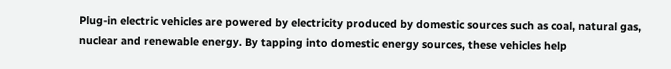Plug-in electric vehicles are powered by electricity produced by domestic sources such as coal, natural gas, nuclear and renewable energy. By tapping into domestic energy sources, these vehicles help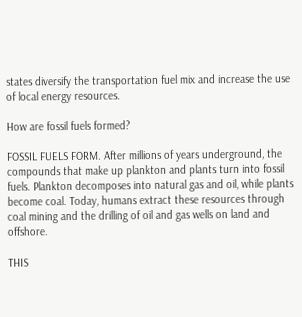states diversify the transportation fuel mix and increase the use of local energy resources.

How are fossil fuels formed?

FOSSIL FUELS FORM. After millions of years underground, the compounds that make up plankton and plants turn into fossil fuels. Plankton decomposes into natural gas and oil, while plants become coal. Today, humans extract these resources through coal mining and the drilling of oil and gas wells on land and offshore.

THIS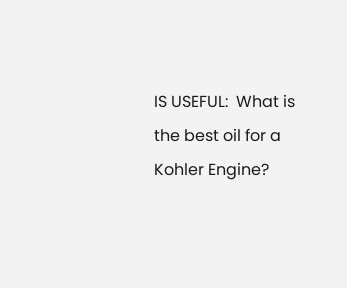IS USEFUL:  What is the best oil for a Kohler Engine?